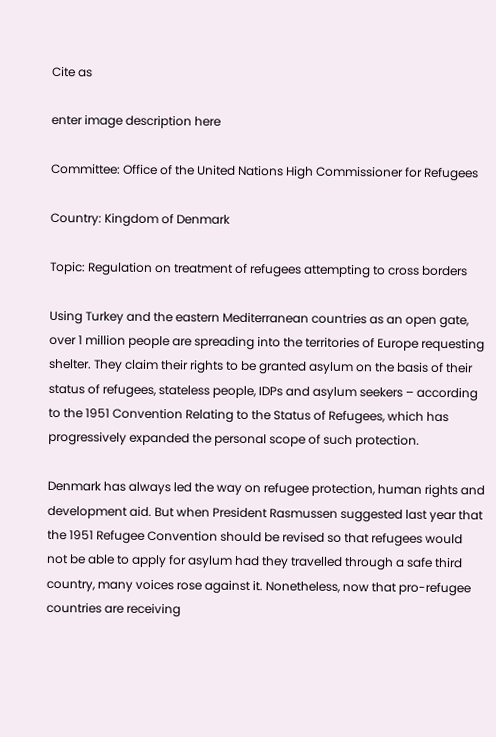Cite as

enter image description here

Committee: Office of the United Nations High Commissioner for Refugees

Country: Kingdom of Denmark

Topic: Regulation on treatment of refugees attempting to cross borders

Using Turkey and the eastern Mediterranean countries as an open gate, over 1 million people are spreading into the territories of Europe requesting shelter. They claim their rights to be granted asylum on the basis of their status of refugees, stateless people, IDPs and asylum seekers – according to the 1951 Convention Relating to the Status of Refugees, which has progressively expanded the personal scope of such protection.

Denmark has always led the way on refugee protection, human rights and development aid. But when President Rasmussen suggested last year that the 1951 Refugee Convention should be revised so that refugees would not be able to apply for asylum had they travelled through a safe third country, many voices rose against it. Nonetheless, now that pro-refugee countries are receiving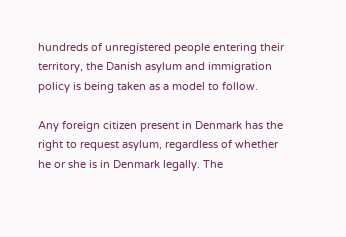hundreds of unregistered people entering their territory, the Danish asylum and immigration policy is being taken as a model to follow.

Any foreign citizen present in Denmark has the right to request asylum, regardless of whether he or she is in Denmark legally. The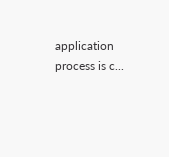application process is c...